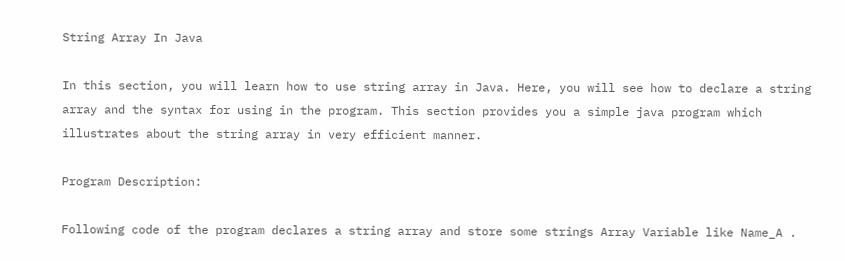String Array In Java

In this section, you will learn how to use string array in Java. Here, you will see how to declare a string array and the syntax for using in the program. This section provides you a simple java program which illustrates about the string array in very efficient manner.

Program Description:

Following code of the program declares a string array and store some strings Array Variable like Name_A .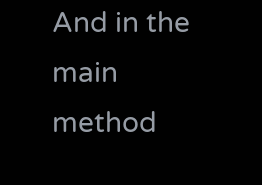And in the main method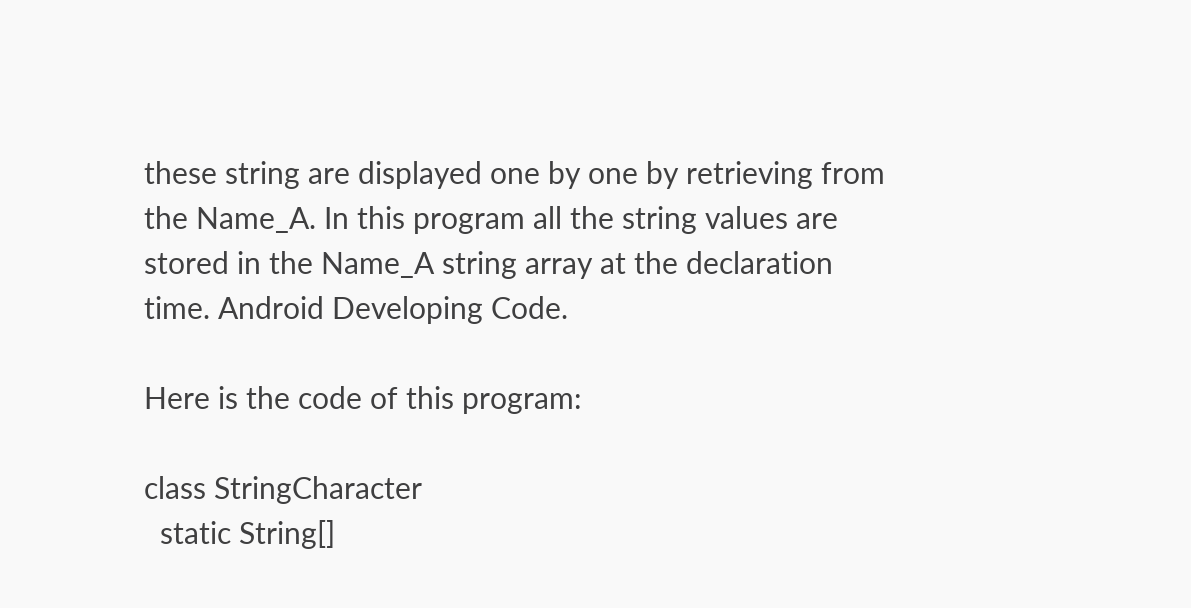these string are displayed one by one by retrieving from the Name_A. In this program all the string values are stored in the Name_A string array at the declaration time. Android Developing Code.

Here is the code of this program:

class StringCharacter
  static String[]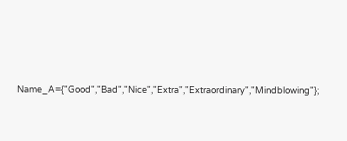Name_A={"Good","Bad","Nice","Extra","Extraordinary","Mindblowing"};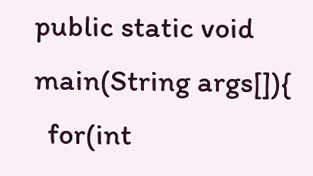public static void main(String args[]){
  for(int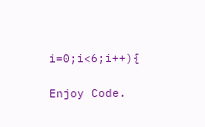i=0;i<6;i++){

Enjoy Code.